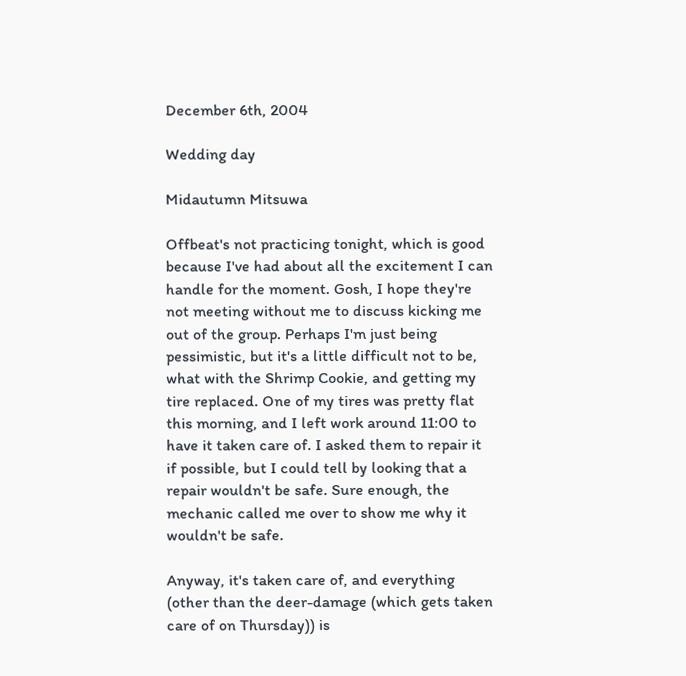December 6th, 2004

Wedding day

Midautumn Mitsuwa

Offbeat's not practicing tonight, which is good because I've had about all the excitement I can handle for the moment. Gosh, I hope they're not meeting without me to discuss kicking me out of the group. Perhaps I'm just being pessimistic, but it's a little difficult not to be, what with the Shrimp Cookie, and getting my tire replaced. One of my tires was pretty flat this morning, and I left work around 11:00 to have it taken care of. I asked them to repair it if possible, but I could tell by looking that a repair wouldn't be safe. Sure enough, the mechanic called me over to show me why it wouldn't be safe.

Anyway, it's taken care of, and everything (other than the deer-damage (which gets taken care of on Thursday)) is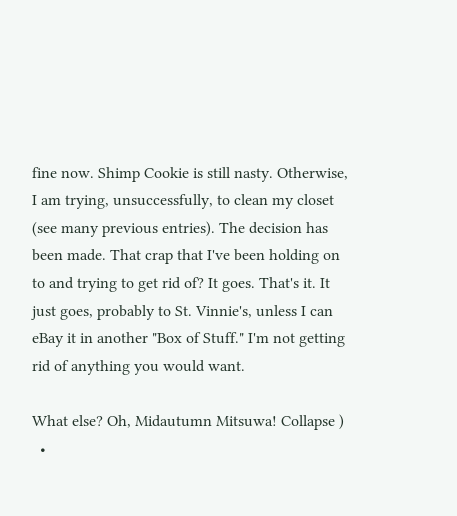fine now. Shimp Cookie is still nasty. Otherwise, I am trying, unsuccessfully, to clean my closet (see many previous entries). The decision has been made. That crap that I've been holding on to and trying to get rid of? It goes. That's it. It just goes, probably to St. Vinnie's, unless I can eBay it in another "Box of Stuff." I'm not getting rid of anything you would want.

What else? Oh, Midautumn Mitsuwa! Collapse )
  •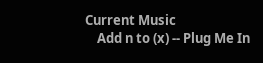Current Music
    Add n to (x) -- Plug Me In